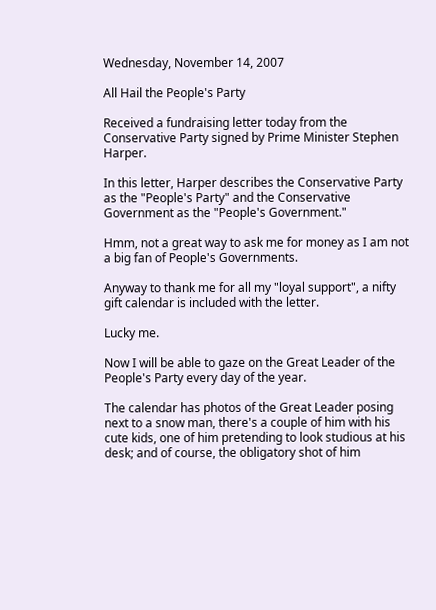Wednesday, November 14, 2007

All Hail the People's Party

Received a fundraising letter today from the Conservative Party signed by Prime Minister Stephen Harper.

In this letter, Harper describes the Conservative Party as the "People's Party" and the Conservative Government as the "People's Government."

Hmm, not a great way to ask me for money as I am not a big fan of People's Governments.

Anyway to thank me for all my "loyal support", a nifty gift calendar is included with the letter.

Lucky me.

Now I will be able to gaze on the Great Leader of the People's Party every day of the year.

The calendar has photos of the Great Leader posing next to a snow man, there's a couple of him with his cute kids, one of him pretending to look studious at his desk; and of course, the obligatory shot of him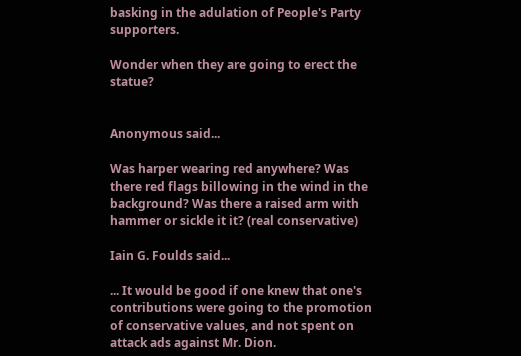basking in the adulation of People's Party supporters.

Wonder when they are going to erect the statue?


Anonymous said...

Was harper wearing red anywhere? Was there red flags billowing in the wind in the background? Was there a raised arm with hammer or sickle it it? (real conservative)

Iain G. Foulds said...

... It would be good if one knew that one's contributions were going to the promotion of conservative values, and not spent on attack ads against Mr. Dion.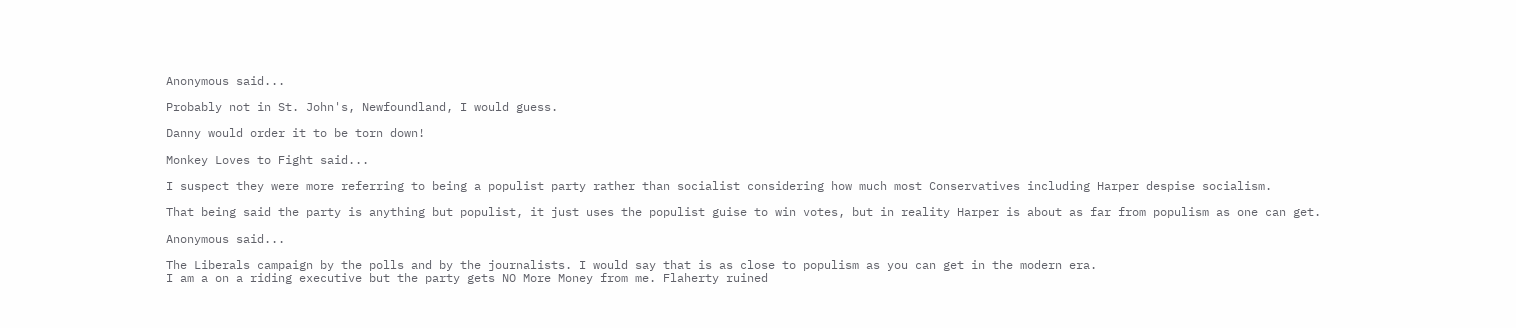Anonymous said...

Probably not in St. John's, Newfoundland, I would guess.

Danny would order it to be torn down!

Monkey Loves to Fight said...

I suspect they were more referring to being a populist party rather than socialist considering how much most Conservatives including Harper despise socialism.

That being said the party is anything but populist, it just uses the populist guise to win votes, but in reality Harper is about as far from populism as one can get.

Anonymous said...

The Liberals campaign by the polls and by the journalists. I would say that is as close to populism as you can get in the modern era.
I am a on a riding executive but the party gets NO More Money from me. Flaherty ruined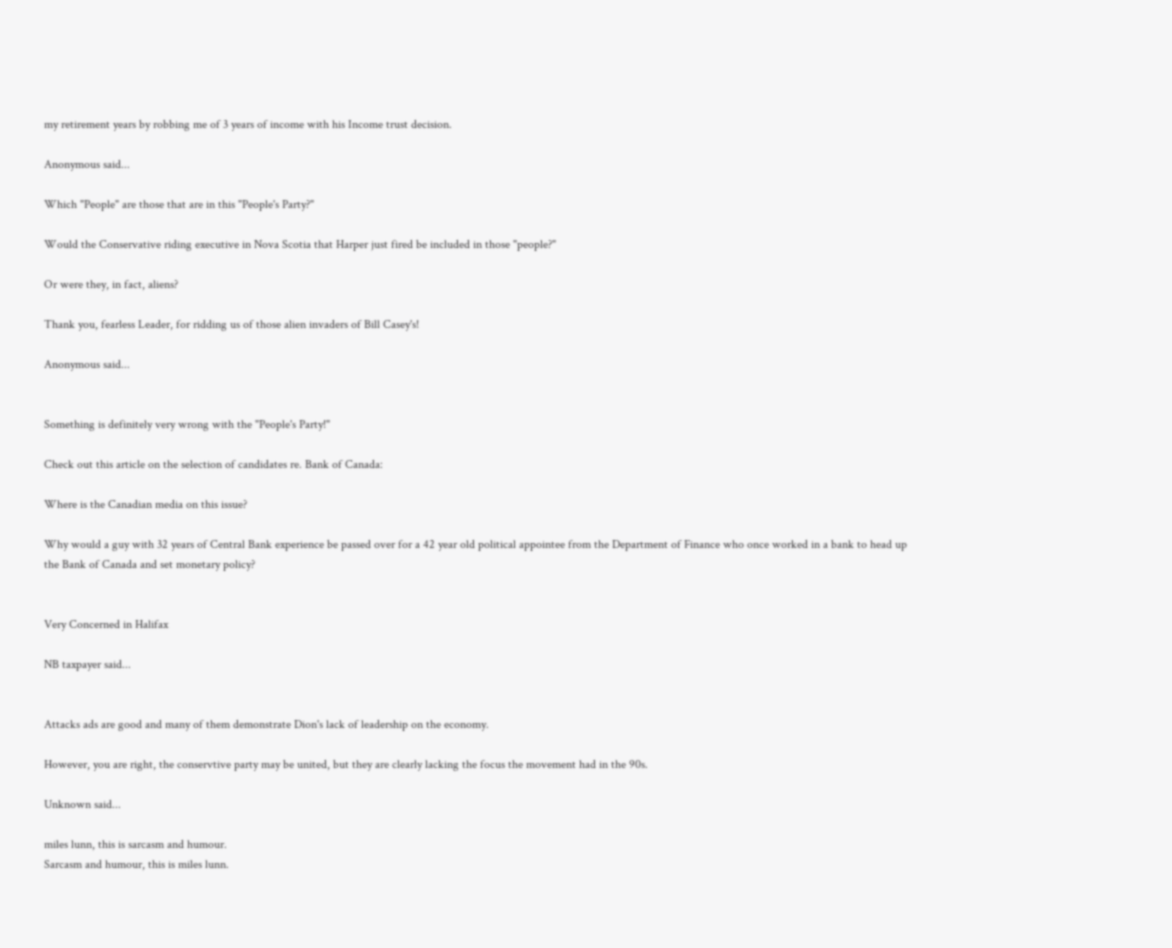my retirement years by robbing me of 3 years of income with his Income trust decision.

Anonymous said...

Which "People" are those that are in this "People's Party?"

Would the Conservative riding executive in Nova Scotia that Harper just fired be included in those "people?"

Or were they, in fact, aliens?

Thank you, fearless Leader, for ridding us of those alien invaders of Bill Casey's!

Anonymous said...


Something is definitely very wrong with the "People's Party!"

Check out this article on the selection of candidates re. Bank of Canada:

Where is the Canadian media on this issue?

Why would a guy with 32 years of Central Bank experience be passed over for a 42 year old political appointee from the Department of Finance who once worked in a bank to head up the Bank of Canada and set monetary policy?


Very Concerned in Halifax

NB taxpayer said...


Attacks ads are good and many of them demonstrate Dion's lack of leadership on the economy.

However, you are right, the conservtive party may be united, but they are clearly lacking the focus the movement had in the 90s.

Unknown said...

miles lunn, this is sarcasm and humour.
Sarcasm and humour, this is miles lunn.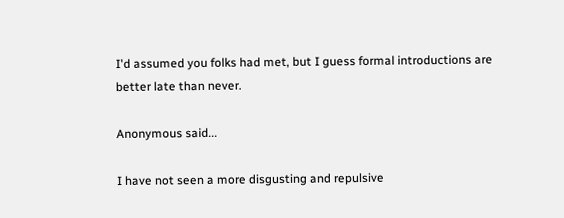I'd assumed you folks had met, but I guess formal introductions are better late than never.

Anonymous said...

I have not seen a more disgusting and repulsive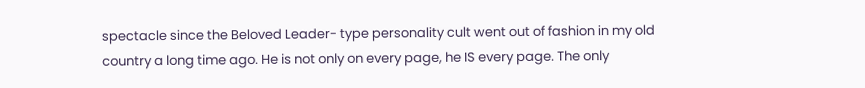spectacle since the Beloved Leader- type personality cult went out of fashion in my old country a long time ago. He is not only on every page, he IS every page. The only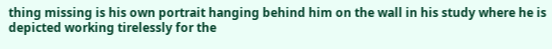thing missing is his own portrait hanging behind him on the wall in his study where he is depicted working tirelessly for the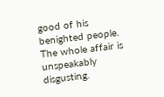good of his benighted people. The whole affair is unspeakably disgusting.